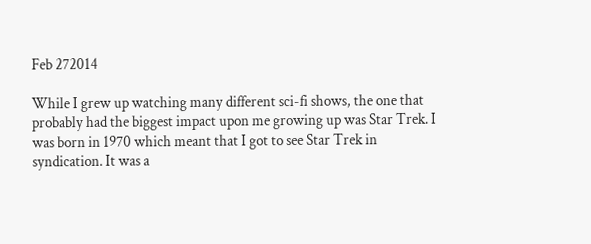Feb 272014

While I grew up watching many different sci-fi shows, the one that probably had the biggest impact upon me growing up was Star Trek. I was born in 1970 which meant that I got to see Star Trek in syndication. It was a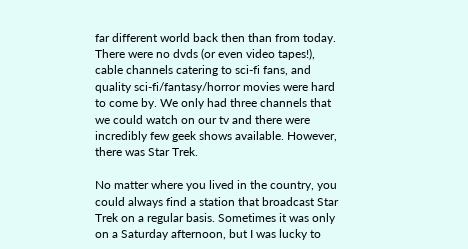far different world back then than from today. There were no dvds (or even video tapes!), cable channels catering to sci-fi fans, and quality sci-fi/fantasy/horror movies were hard to come by. We only had three channels that we could watch on our tv and there were incredibly few geek shows available. However, there was Star Trek.

No matter where you lived in the country, you could always find a station that broadcast Star Trek on a regular basis. Sometimes it was only on a Saturday afternoon, but I was lucky to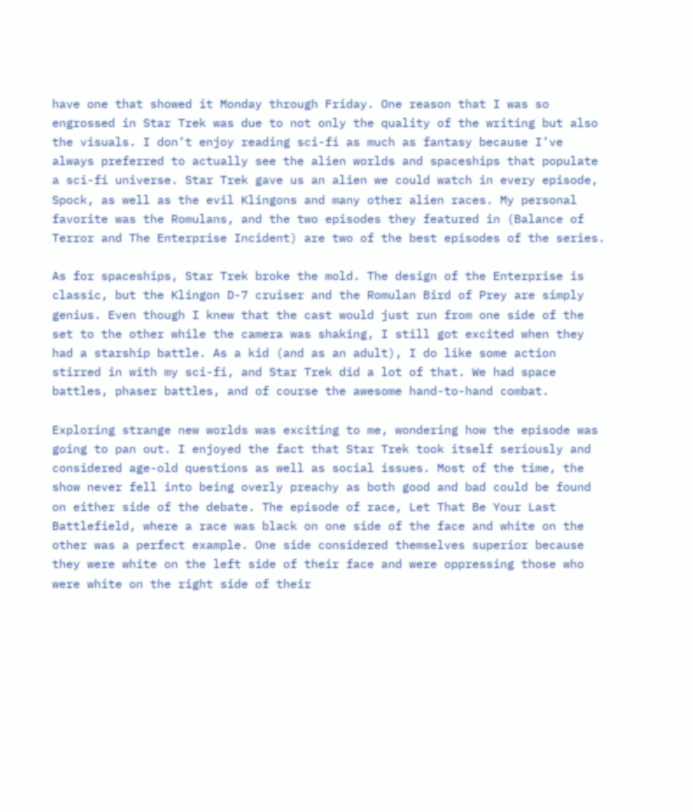have one that showed it Monday through Friday. One reason that I was so engrossed in Star Trek was due to not only the quality of the writing but also the visuals. I don’t enjoy reading sci-fi as much as fantasy because I’ve always preferred to actually see the alien worlds and spaceships that populate a sci-fi universe. Star Trek gave us an alien we could watch in every episode, Spock, as well as the evil Klingons and many other alien races. My personal favorite was the Romulans, and the two episodes they featured in (Balance of Terror and The Enterprise Incident) are two of the best episodes of the series.

As for spaceships, Star Trek broke the mold. The design of the Enterprise is classic, but the Klingon D-7 cruiser and the Romulan Bird of Prey are simply genius. Even though I knew that the cast would just run from one side of the set to the other while the camera was shaking, I still got excited when they had a starship battle. As a kid (and as an adult), I do like some action stirred in with my sci-fi, and Star Trek did a lot of that. We had space battles, phaser battles, and of course the awesome hand-to-hand combat.

Exploring strange new worlds was exciting to me, wondering how the episode was going to pan out. I enjoyed the fact that Star Trek took itself seriously and considered age-old questions as well as social issues. Most of the time, the show never fell into being overly preachy as both good and bad could be found on either side of the debate. The episode of race, Let That Be Your Last Battlefield, where a race was black on one side of the face and white on the other was a perfect example. One side considered themselves superior because they were white on the left side of their face and were oppressing those who were white on the right side of their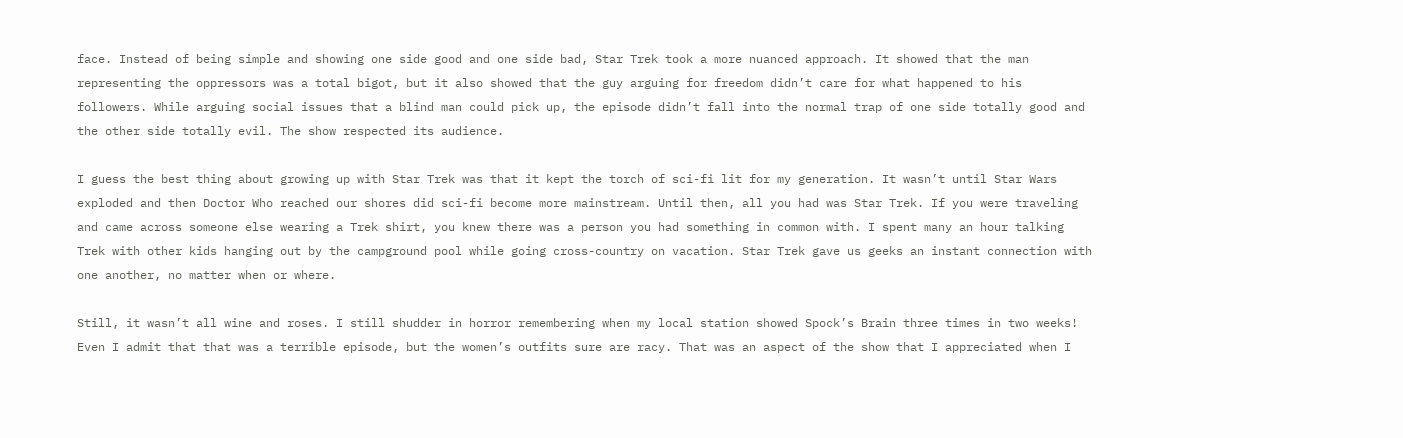face. Instead of being simple and showing one side good and one side bad, Star Trek took a more nuanced approach. It showed that the man representing the oppressors was a total bigot, but it also showed that the guy arguing for freedom didn’t care for what happened to his followers. While arguing social issues that a blind man could pick up, the episode didn’t fall into the normal trap of one side totally good and the other side totally evil. The show respected its audience.

I guess the best thing about growing up with Star Trek was that it kept the torch of sci-fi lit for my generation. It wasn’t until Star Wars exploded and then Doctor Who reached our shores did sci-fi become more mainstream. Until then, all you had was Star Trek. If you were traveling and came across someone else wearing a Trek shirt, you knew there was a person you had something in common with. I spent many an hour talking Trek with other kids hanging out by the campground pool while going cross-country on vacation. Star Trek gave us geeks an instant connection with one another, no matter when or where.

Still, it wasn’t all wine and roses. I still shudder in horror remembering when my local station showed Spock’s Brain three times in two weeks! Even I admit that that was a terrible episode, but the women’s outfits sure are racy. That was an aspect of the show that I appreciated when I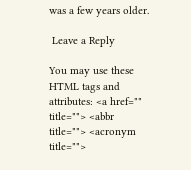was a few years older.

 Leave a Reply

You may use these HTML tags and attributes: <a href="" title=""> <abbr title=""> <acronym title="">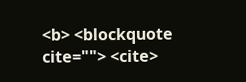<b> <blockquote cite=""> <cite>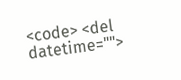<code> <del datetime="">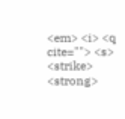<em> <i> <q cite=""> <s> <strike> <strong>